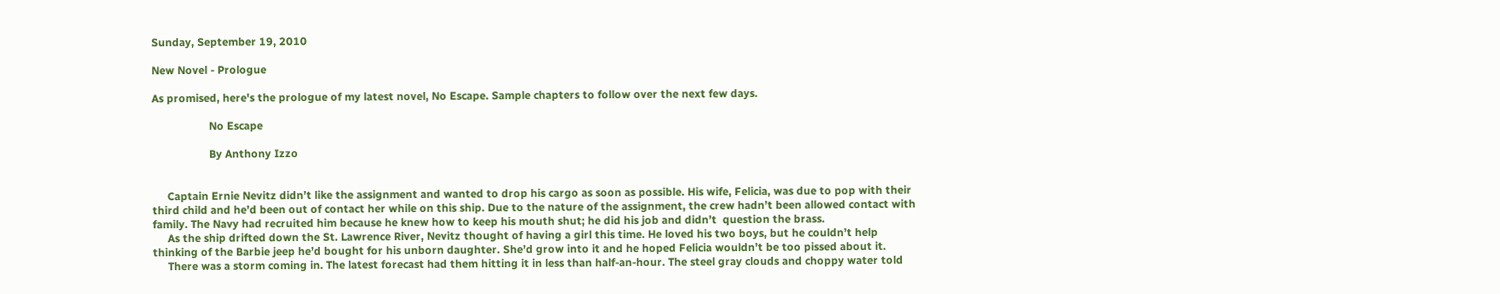Sunday, September 19, 2010

New Novel - Prologue

As promised, here's the prologue of my latest novel, No Escape. Sample chapters to follow over the next few days.

                   No Escape

                   By Anthony Izzo


     Captain Ernie Nevitz didn’t like the assignment and wanted to drop his cargo as soon as possible. His wife, Felicia, was due to pop with their third child and he’d been out of contact her while on this ship. Due to the nature of the assignment, the crew hadn’t been allowed contact with family. The Navy had recruited him because he knew how to keep his mouth shut; he did his job and didn’t  question the brass.
     As the ship drifted down the St. Lawrence River, Nevitz thought of having a girl this time. He loved his two boys, but he couldn’t help thinking of the Barbie jeep he’d bought for his unborn daughter. She’d grow into it and he hoped Felicia wouldn’t be too pissed about it.
     There was a storm coming in. The latest forecast had them hitting it in less than half-an-hour. The steel gray clouds and choppy water told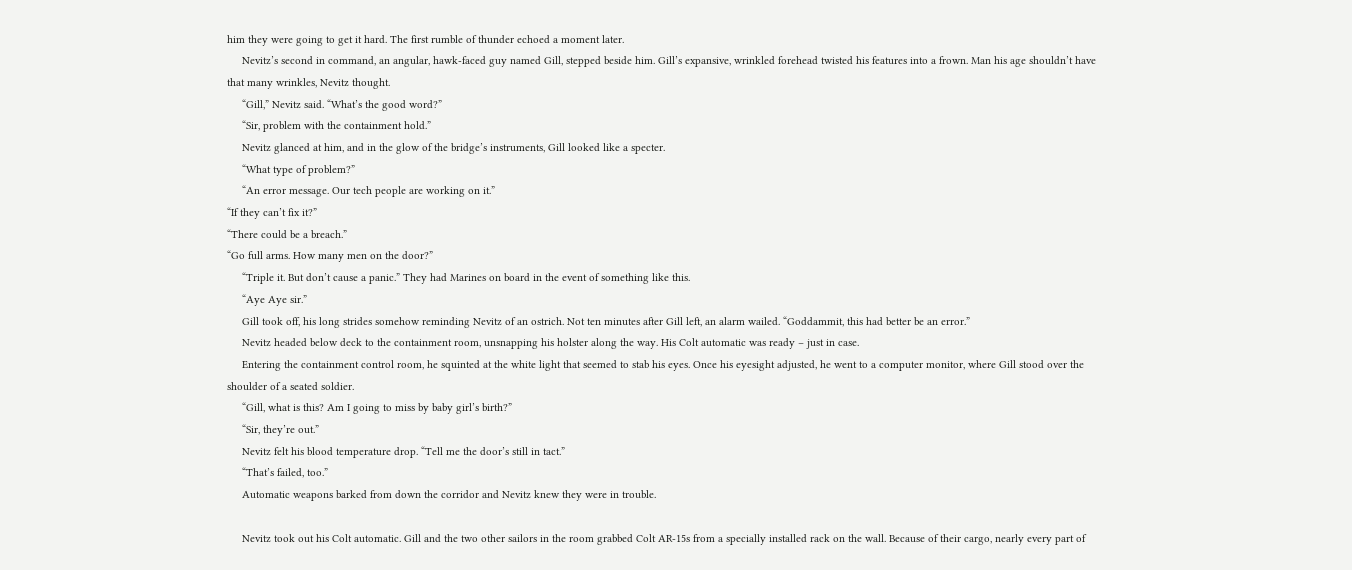him they were going to get it hard. The first rumble of thunder echoed a moment later.
     Nevitz’s second in command, an angular, hawk-faced guy named Gill, stepped beside him. Gill’s expansive, wrinkled forehead twisted his features into a frown. Man his age shouldn’t have that many wrinkles, Nevitz thought.
     “Gill,” Nevitz said. “What’s the good word?”
     “Sir, problem with the containment hold.”
     Nevitz glanced at him, and in the glow of the bridge’s instruments, Gill looked like a specter.
     “What type of problem?”
     “An error message. Our tech people are working on it.”
“If they can’t fix it?”
“There could be a breach.”
“Go full arms. How many men on the door?”
     “Triple it. But don’t cause a panic.” They had Marines on board in the event of something like this.
     “Aye Aye sir.”
     Gill took off, his long strides somehow reminding Nevitz of an ostrich. Not ten minutes after Gill left, an alarm wailed. “Goddammit, this had better be an error.”
     Nevitz headed below deck to the containment room, unsnapping his holster along the way. His Colt automatic was ready – just in case.
     Entering the containment control room, he squinted at the white light that seemed to stab his eyes. Once his eyesight adjusted, he went to a computer monitor, where Gill stood over the shoulder of a seated soldier.
     “Gill, what is this? Am I going to miss by baby girl’s birth?”
     “Sir, they’re out.”
     Nevitz felt his blood temperature drop. “Tell me the door’s still in tact.”
     “That’s failed, too.”
     Automatic weapons barked from down the corridor and Nevitz knew they were in trouble.

     Nevitz took out his Colt automatic. Gill and the two other sailors in the room grabbed Colt AR-15s from a specially installed rack on the wall. Because of their cargo, nearly every part of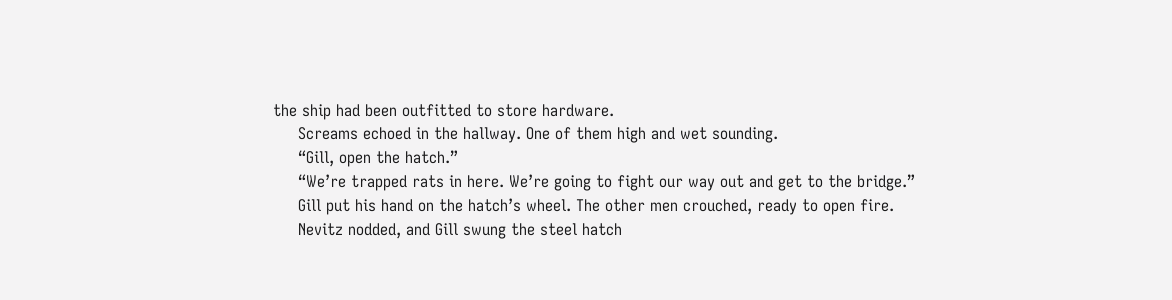the ship had been outfitted to store hardware.
     Screams echoed in the hallway. One of them high and wet sounding.
     “Gill, open the hatch.”
     “We’re trapped rats in here. We’re going to fight our way out and get to the bridge.”
     Gill put his hand on the hatch’s wheel. The other men crouched, ready to open fire.
     Nevitz nodded, and Gill swung the steel hatch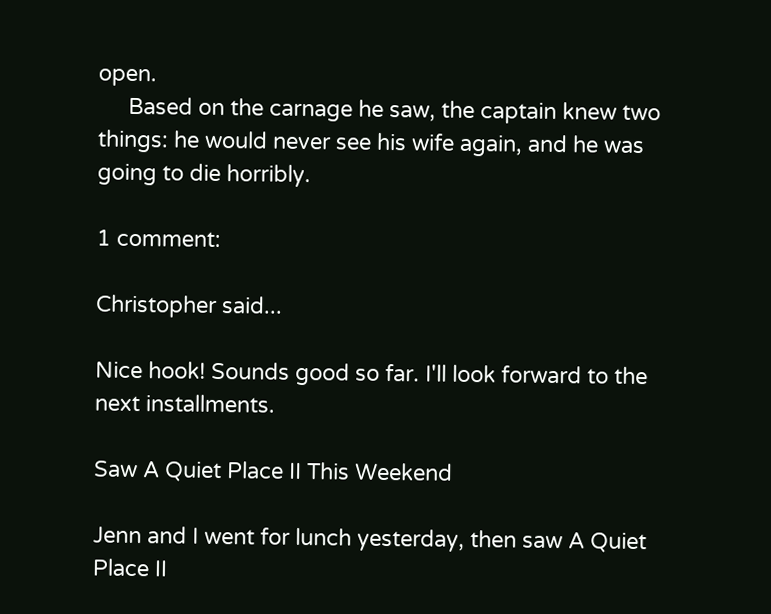open.
     Based on the carnage he saw, the captain knew two things: he would never see his wife again, and he was going to die horribly.

1 comment:

Christopher said...

Nice hook! Sounds good so far. I'll look forward to the next installments.

Saw A Quiet Place II This Weekend

Jenn and I went for lunch yesterday, then saw A Quiet Place II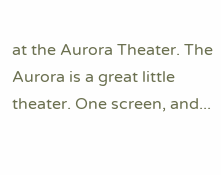at the Aurora Theater. The Aurora is a great little theater. One screen, and...